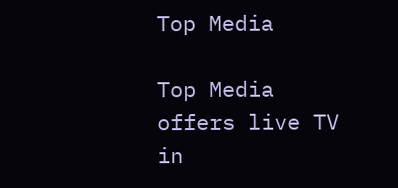Top Media

Top Media offers live TV in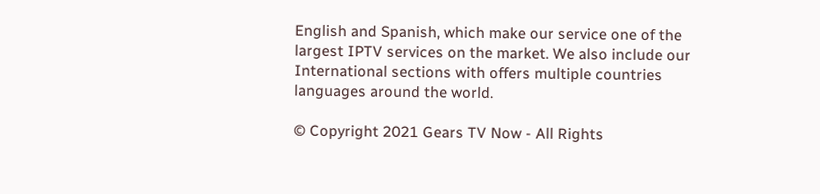English and Spanish, which make our service one of the largest IPTV services on the market. We also include our International sections with offers multiple countries languages around the world.

© Copyright 2021 Gears TV Now - All Rights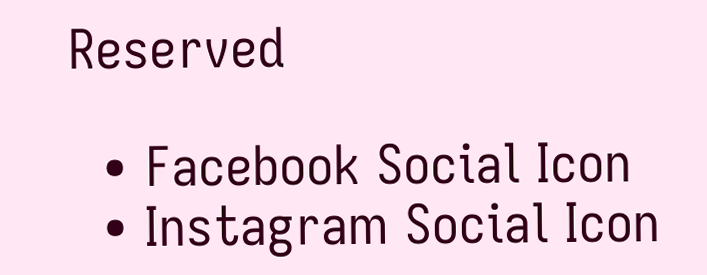Reserved

  • Facebook Social Icon
  • Instagram Social Icon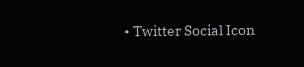• Twitter Social Icon